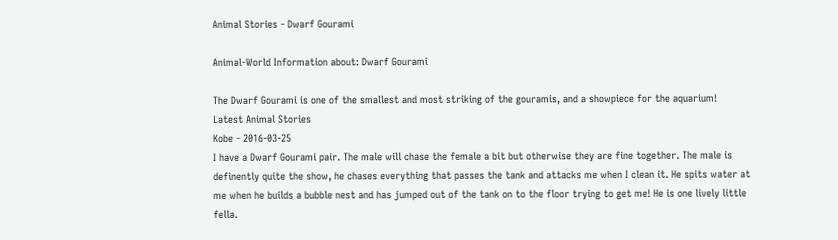Animal Stories - Dwarf Gourami

Animal-World Information about: Dwarf Gourami

The Dwarf Gourami is one of the smallest and most striking of the gouramis, and a showpiece for the aquarium!
Latest Animal Stories
Kobe - 2016-03-25
I have a Dwarf Gourami pair. The male will chase the female a bit but otherwise they are fine together. The male is definently quite the show, he chases everything that passes the tank and attacks me when I clean it. He spits water at me when he builds a bubble nest and has jumped out of the tank on to the floor trying to get me! He is one lively little fella.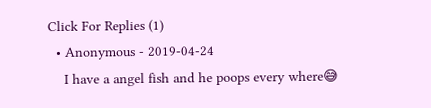Click For Replies (1)
  • Anonymous - 2019-04-24
    I have a angel fish and he poops every where😅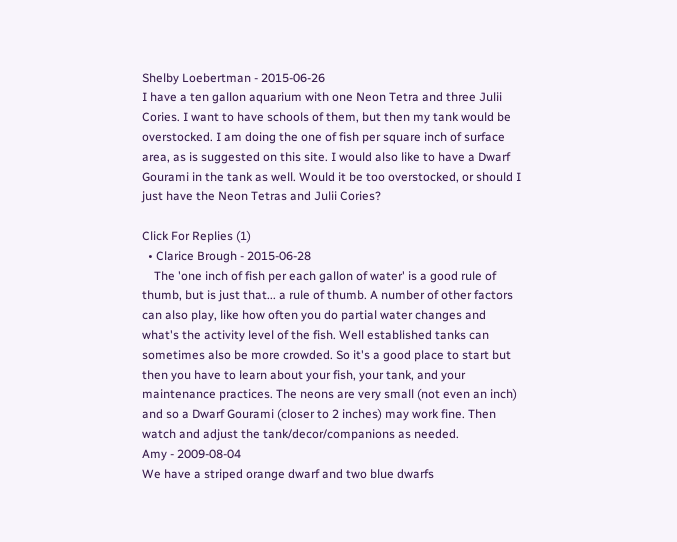Shelby Loebertman - 2015-06-26
I have a ten gallon aquarium with one Neon Tetra and three Julii Cories. I want to have schools of them, but then my tank would be overstocked. I am doing the one of fish per square inch of surface area, as is suggested on this site. I would also like to have a Dwarf Gourami in the tank as well. Would it be too overstocked, or should I just have the Neon Tetras and Julii Cories?

Click For Replies (1)
  • Clarice Brough - 2015-06-28
    The 'one inch of fish per each gallon of water' is a good rule of thumb, but is just that... a rule of thumb. A number of other factors can also play, like how often you do partial water changes and what's the activity level of the fish. Well established tanks can sometimes also be more crowded. So it's a good place to start but then you have to learn about your fish, your tank, and your maintenance practices. The neons are very small (not even an inch) and so a Dwarf Gourami (closer to 2 inches) may work fine. Then watch and adjust the tank/decor/companions as needed.
Amy - 2009-08-04
We have a striped orange dwarf and two blue dwarfs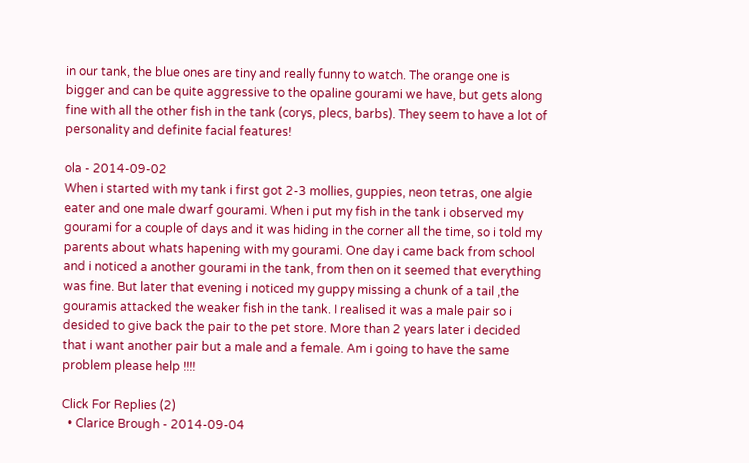in our tank, the blue ones are tiny and really funny to watch. The orange one is bigger and can be quite aggressive to the opaline gourami we have, but gets along fine with all the other fish in the tank (corys, plecs, barbs). They seem to have a lot of personality and definite facial features!

ola - 2014-09-02
When i started with my tank i first got 2-3 mollies, guppies, neon tetras, one algie eater and one male dwarf gourami. When i put my fish in the tank i observed my gourami for a couple of days and it was hiding in the corner all the time, so i told my parents about whats hapening with my gourami. One day i came back from school and i noticed a another gourami in the tank, from then on it seemed that everything was fine. But later that evening i noticed my guppy missing a chunk of a tail ,the gouramis attacked the weaker fish in the tank. I realised it was a male pair so i desided to give back the pair to the pet store. More than 2 years later i decided that i want another pair but a male and a female. Am i going to have the same problem please help !!!!

Click For Replies (2)
  • Clarice Brough - 2014-09-04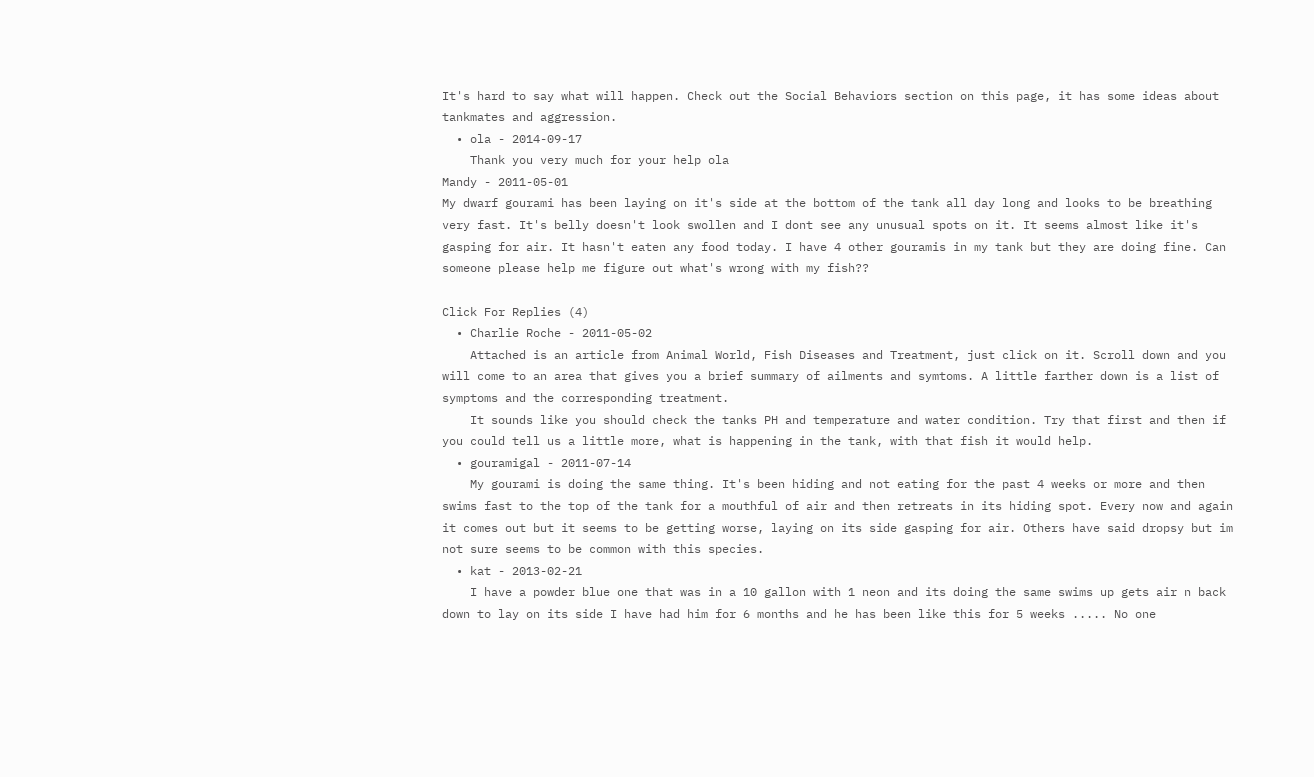It's hard to say what will happen. Check out the Social Behaviors section on this page, it has some ideas about tankmates and aggression.
  • ola - 2014-09-17
    Thank you very much for your help ola
Mandy - 2011-05-01
My dwarf gourami has been laying on it's side at the bottom of the tank all day long and looks to be breathing very fast. It's belly doesn't look swollen and I dont see any unusual spots on it. It seems almost like it's gasping for air. It hasn't eaten any food today. I have 4 other gouramis in my tank but they are doing fine. Can someone please help me figure out what's wrong with my fish??

Click For Replies (4)
  • Charlie Roche - 2011-05-02
    Attached is an article from Animal World, Fish Diseases and Treatment, just click on it. Scroll down and you will come to an area that gives you a brief summary of ailments and symtoms. A little farther down is a list of symptoms and the corresponding treatment.
    It sounds like you should check the tanks PH and temperature and water condition. Try that first and then if you could tell us a little more, what is happening in the tank, with that fish it would help.
  • gouramigal - 2011-07-14
    My gourami is doing the same thing. It's been hiding and not eating for the past 4 weeks or more and then swims fast to the top of the tank for a mouthful of air and then retreats in its hiding spot. Every now and again it comes out but it seems to be getting worse, laying on its side gasping for air. Others have said dropsy but im not sure seems to be common with this species.
  • kat - 2013-02-21
    I have a powder blue one that was in a 10 gallon with 1 neon and its doing the same swims up gets air n back down to lay on its side I have had him for 6 months and he has been like this for 5 weeks ..... No one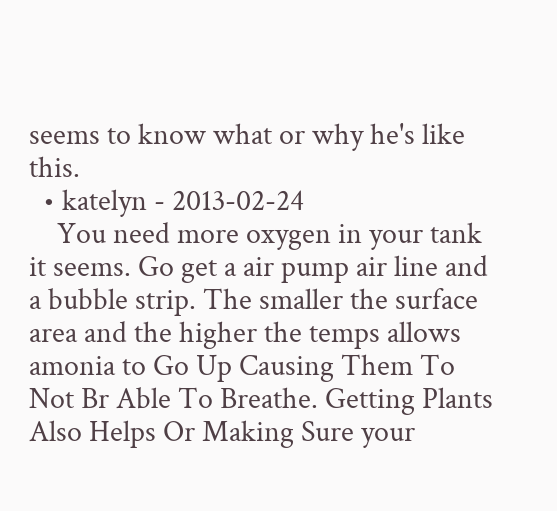seems to know what or why he's like this.
  • katelyn - 2013-02-24
    You need more oxygen in your tank it seems. Go get a air pump air line and a bubble strip. The smaller the surface area and the higher the temps allows amonia to Go Up Causing Them To Not Br Able To Breathe. Getting Plants Also Helps Or Making Sure your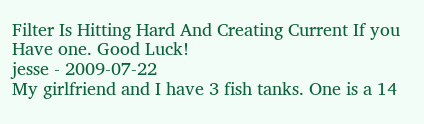Filter Is Hitting Hard And Creating Current If you Have one. Good Luck!
jesse - 2009-07-22
My girlfriend and I have 3 fish tanks. One is a 14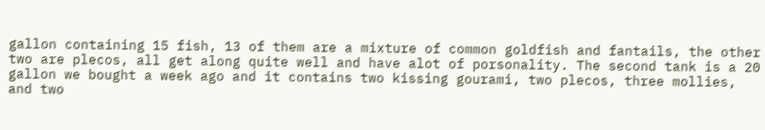gallon containing 15 fish, 13 of them are a mixture of common goldfish and fantails, the other two are plecos, all get along quite well and have alot of porsonality. The second tank is a 20 gallon we bought a week ago and it contains two kissing gourami, two plecos, three mollies, and two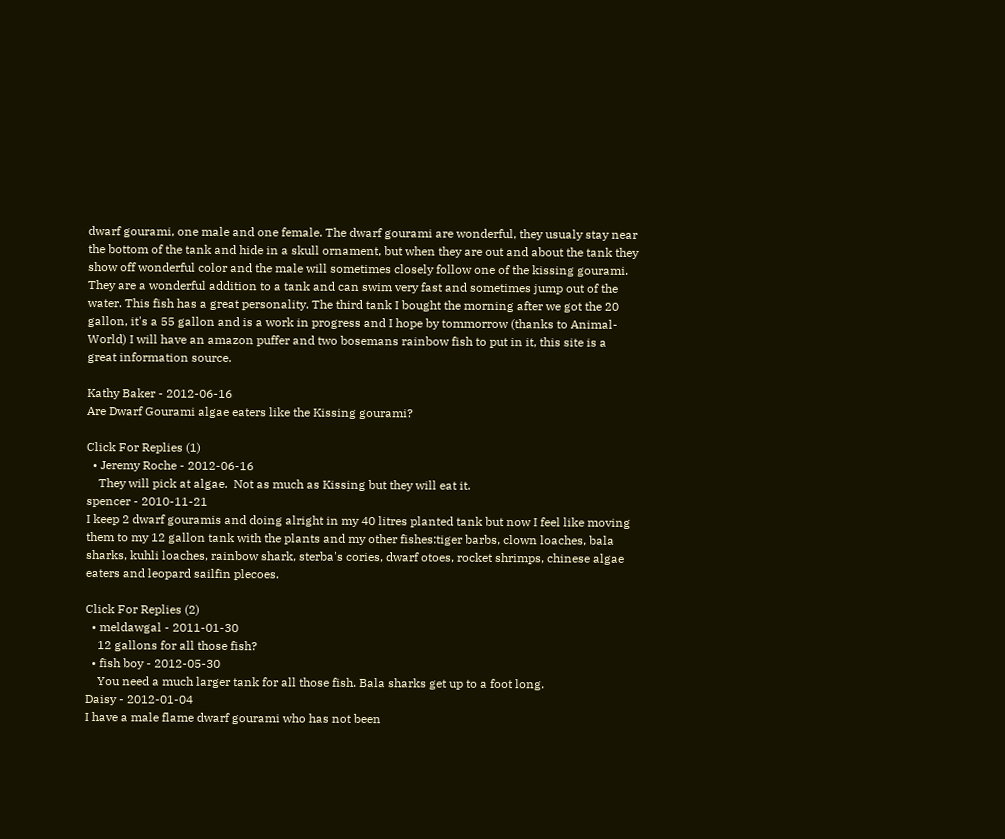dwarf gourami, one male and one female. The dwarf gourami are wonderful, they usualy stay near the bottom of the tank and hide in a skull ornament, but when they are out and about the tank they show off wonderful color and the male will sometimes closely follow one of the kissing gourami. They are a wonderful addition to a tank and can swim very fast and sometimes jump out of the water. This fish has a great personality. The third tank I bought the morning after we got the 20 gallon, it's a 55 gallon and is a work in progress and I hope by tommorrow (thanks to Animal-World) I will have an amazon puffer and two bosemans rainbow fish to put in it, this site is a great information source.

Kathy Baker - 2012-06-16
Are Dwarf Gourami algae eaters like the Kissing gourami?

Click For Replies (1)
  • Jeremy Roche - 2012-06-16
    They will pick at algae.  Not as much as Kissing but they will eat it.
spencer - 2010-11-21
I keep 2 dwarf gouramis and doing alright in my 40 litres planted tank but now I feel like moving them to my 12 gallon tank with the plants and my other fishes:tiger barbs, clown loaches, bala sharks, kuhli loaches, rainbow shark, sterba's cories, dwarf otoes, rocket shrimps, chinese algae eaters and leopard sailfin plecoes.

Click For Replies (2)
  • meldawgal - 2011-01-30
    12 gallons for all those fish?
  • fish boy - 2012-05-30
    You need a much larger tank for all those fish. Bala sharks get up to a foot long.
Daisy - 2012-01-04
I have a male flame dwarf gourami who has not been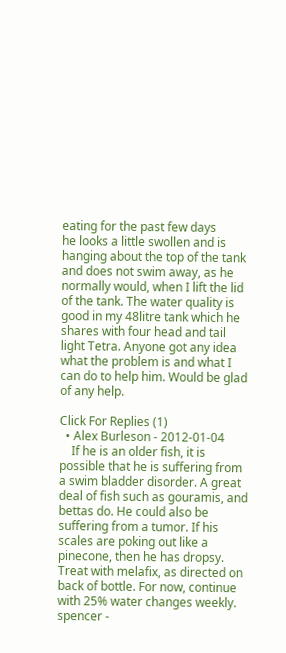eating for the past few days
he looks a little swollen and is hanging about the top of the tank and does not swim away, as he normally would, when I lift the lid of the tank. The water quality is good in my 48litre tank which he shares with four head and tail light Tetra. Anyone got any idea what the problem is and what I can do to help him. Would be glad of any help.

Click For Replies (1)
  • Alex Burleson - 2012-01-04
    If he is an older fish, it is possible that he is suffering from a swim bladder disorder. A great deal of fish such as gouramis, and bettas do. He could also be suffering from a tumor. If his scales are poking out like a pinecone, then he has dropsy. Treat with melafix, as directed on back of bottle. For now, continue with 25% water changes weekly.
spencer -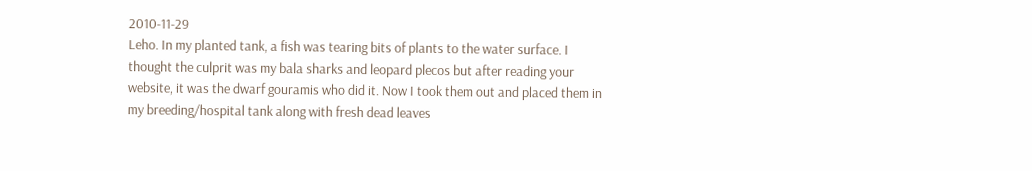2010-11-29
Leho. In my planted tank, a fish was tearing bits of plants to the water surface. I thought the culprit was my bala sharks and leopard plecos but after reading your website, it was the dwarf gouramis who did it. Now I took them out and placed them in my breeding/hospital tank along with fresh dead leaves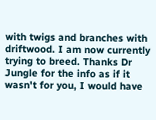with twigs and branches with driftwood. I am now currently trying to breed. Thanks Dr Jungle for the info as if it wasn't for you, I would have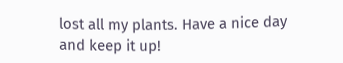lost all my plants. Have a nice day and keep it up!